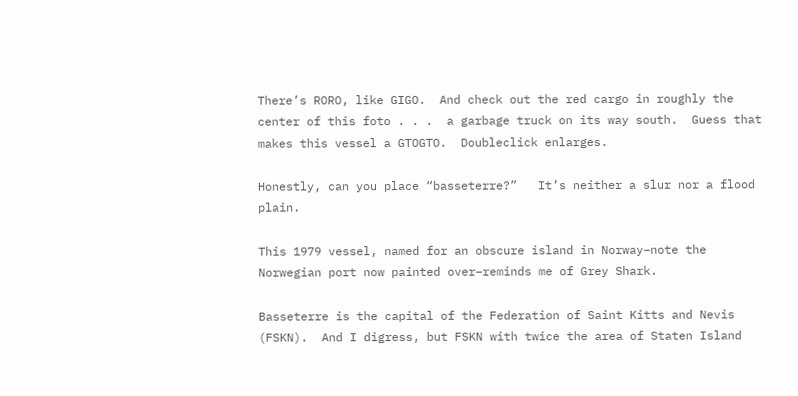There’s RORO, like GIGO.  And check out the red cargo in roughly the center of this foto . . .  a garbage truck on its way south.  Guess that makes this vessel a GTOGTO.  Doubleclick enlarges.

Honestly, can you place “basseterre?”   It’s neither a slur nor a flood plain.

This 1979 vessel, named for an obscure island in Norway–note the Norwegian port now painted over–reminds me of Grey Shark.

Basseterre is the capital of the Federation of Saint Kitts and Nevis (FSKN).  And I digress, but FSKN with twice the area of Staten Island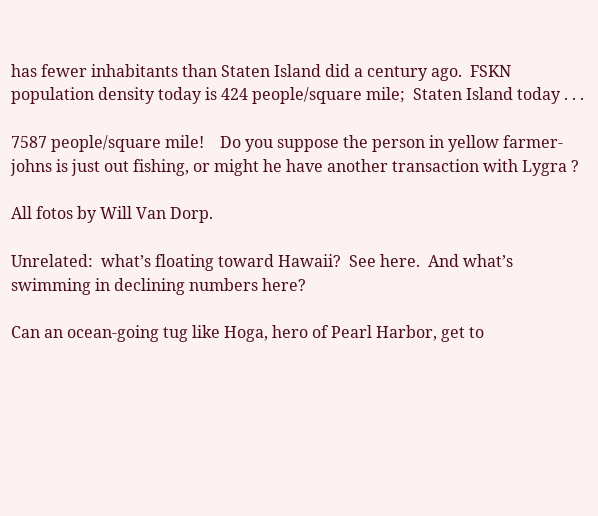has fewer inhabitants than Staten Island did a century ago.  FSKN population density today is 424 people/square mile;  Staten Island today . . .

7587 people/square mile!    Do you suppose the person in yellow farmer-johns is just out fishing, or might he have another transaction with Lygra ?

All fotos by Will Van Dorp.

Unrelated:  what’s floating toward Hawaii?  See here.  And what’s swimming in declining numbers here?

Can an ocean-going tug like Hoga, hero of Pearl Harbor, get to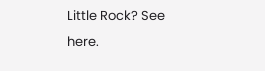Little Rock? See here.